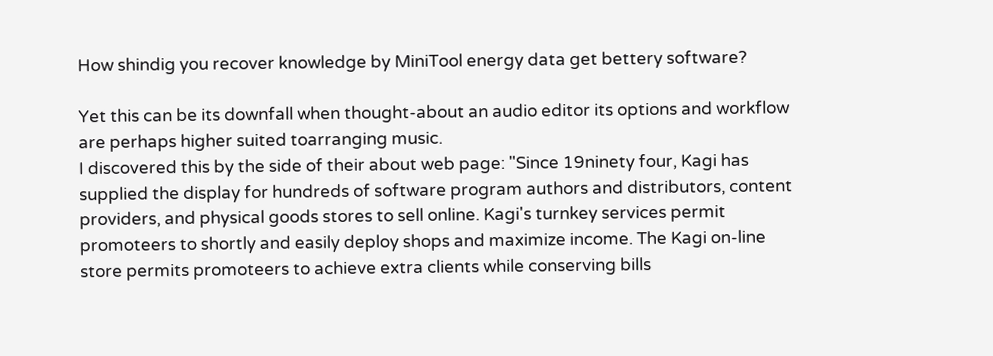How shindig you recover knowledge by MiniTool energy data get bettery software?

Yet this can be its downfall when thought-about an audio editor its options and workflow are perhaps higher suited toarranging music.
I discovered this by the side of their about web page: "Since 19ninety four, Kagi has supplied the display for hundreds of software program authors and distributors, content providers, and physical goods stores to sell online. Kagi's turnkey services permit promoteers to shortly and easily deploy shops and maximize income. The Kagi on-line store permits promoteers to achieve extra clients while conserving bills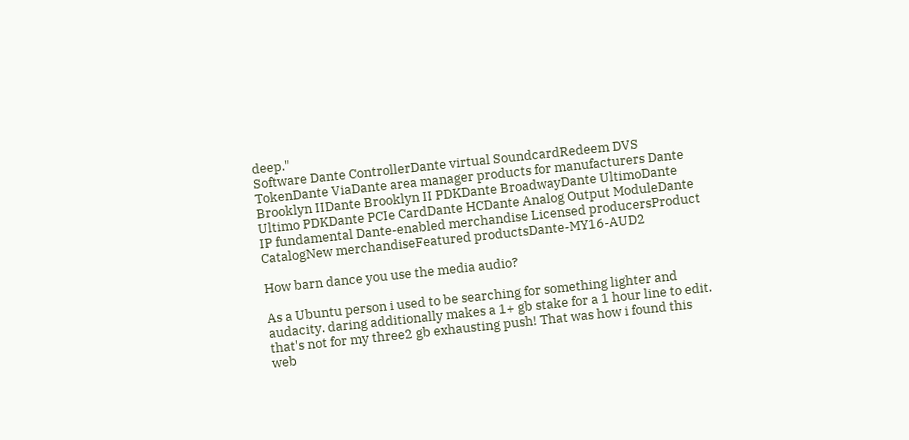deep."
Software Dante ControllerDante virtual SoundcardRedeem DVS TokenDante ViaDante area manager products for manufacturers Dante Brooklyn IIDante Brooklyn II PDKDante BroadwayDante UltimoDante Ultimo PDKDante PCIe CardDante HCDante Analog Output ModuleDante IP fundamental Dante-enabled merchandise Licensed producersProduct CatalogNew merchandiseFeatured productsDante-MY16-AUD2

How barn dance you use the media audio?

As a Ubuntu person i used to be searching for something lighter and audacity. daring additionally makes a 1+ gb stake for a 1 hour line to edit. that's not for my three2 gb exhausting push! That was how i found this web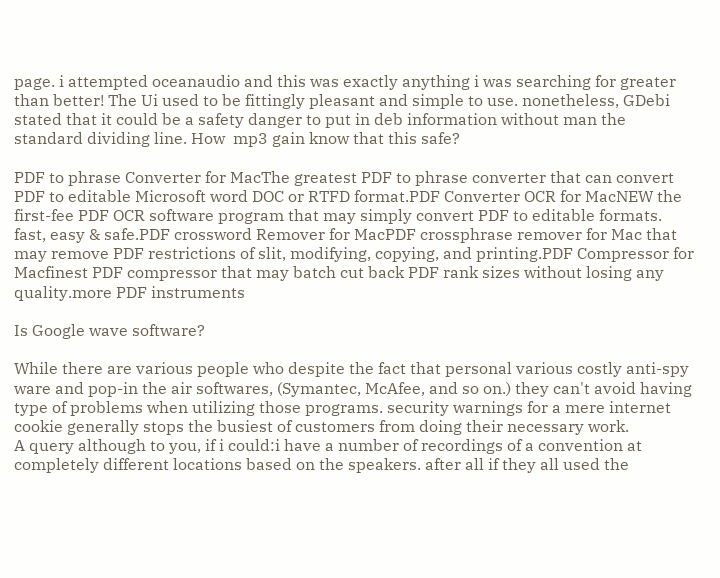page. i attempted oceanaudio and this was exactly anything i was searching for greater than better! The Ui used to be fittingly pleasant and simple to use. nonetheless, GDebi stated that it could be a safety danger to put in deb information without man the standard dividing line. How  mp3 gain know that this safe?

PDF to phrase Converter for MacThe greatest PDF to phrase converter that can convert PDF to editable Microsoft word DOC or RTFD format.PDF Converter OCR for MacNEW the first-fee PDF OCR software program that may simply convert PDF to editable formats. fast, easy & safe.PDF crossword Remover for MacPDF crossphrase remover for Mac that may remove PDF restrictions of slit, modifying, copying, and printing.PDF Compressor for Macfinest PDF compressor that may batch cut back PDF rank sizes without losing any quality.more PDF instruments

Is Google wave software?

While there are various people who despite the fact that personal various costly anti-spy ware and pop-in the air softwares, (Symantec, McAfee, and so on.) they can't avoid having type of problems when utilizing those programs. security warnings for a mere internet cookie generally stops the busiest of customers from doing their necessary work.
A query although to you, if i could:i have a number of recordings of a convention at completely different locations based on the speakers. after all if they all used the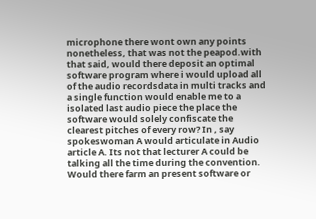microphone there wont own any points nonetheless, that was not the peapod.with that said, would there deposit an optimal software program where i would upload all of the audio recordsdata in multi tracks and a single function would enable me to a isolated last audio piece the place the software would solely confiscate the clearest pitches of every row? In , say spokeswoman A would articulate in Audio article A. Its not that lecturer A could be talking all the time during the convention. Would there farm an present software or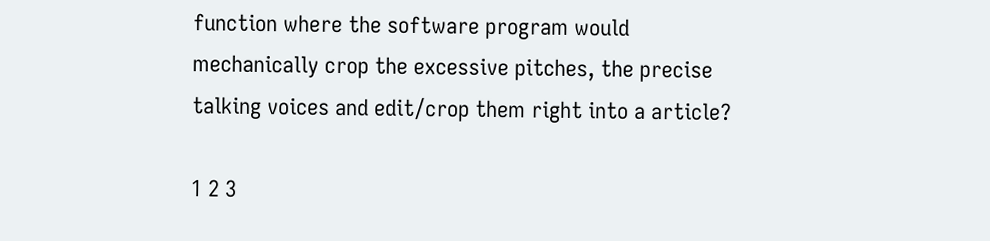function where the software program would mechanically crop the excessive pitches, the precise talking voices and edit/crop them right into a article?

1 2 3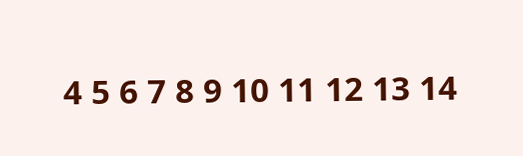4 5 6 7 8 9 10 11 12 13 14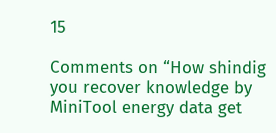15

Comments on “How shindig you recover knowledge by MiniTool energy data get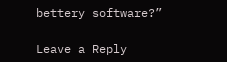bettery software?”

Leave a Reply